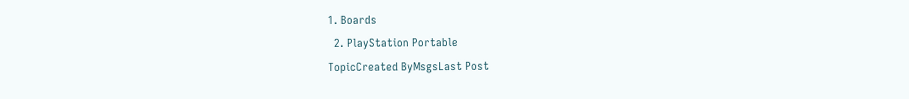1. Boards
  2. PlayStation Portable
TopicCreated ByMsgsLast Post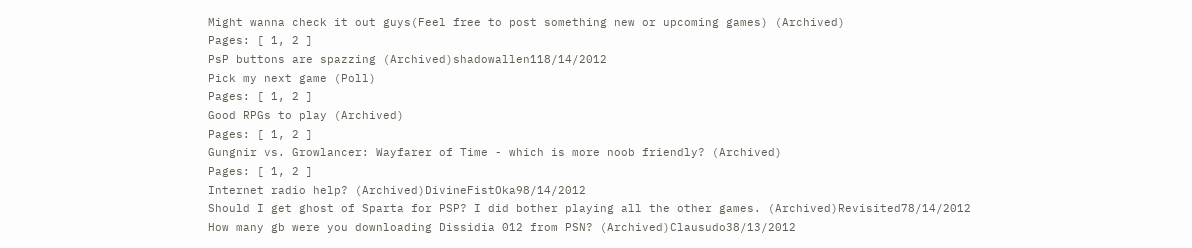Might wanna check it out guys(Feel free to post something new or upcoming games) (Archived)
Pages: [ 1, 2 ]
PsP buttons are spazzing (Archived)shadowallen118/14/2012
Pick my next game (Poll)
Pages: [ 1, 2 ]
Good RPGs to play (Archived)
Pages: [ 1, 2 ]
Gungnir vs. Growlancer: Wayfarer of Time - which is more noob friendly? (Archived)
Pages: [ 1, 2 ]
Internet radio help? (Archived)DivineFistOka98/14/2012
Should I get ghost of Sparta for PSP? I did bother playing all the other games. (Archived)Revisited78/14/2012
How many gb were you downloading Dissidia 012 from PSN? (Archived)Clausudo38/13/2012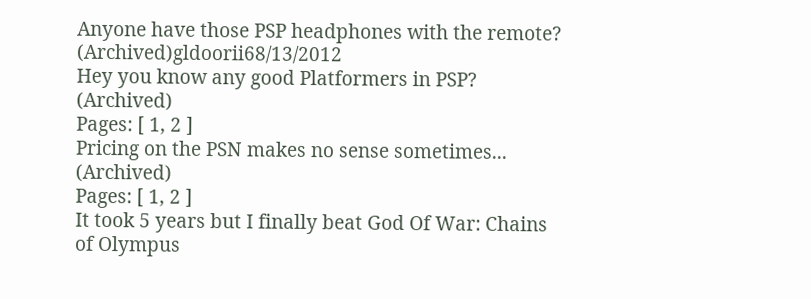Anyone have those PSP headphones with the remote? (Archived)gldoorii68/13/2012
Hey you know any good Platformers in PSP? (Archived)
Pages: [ 1, 2 ]
Pricing on the PSN makes no sense sometimes... (Archived)
Pages: [ 1, 2 ]
It took 5 years but I finally beat God Of War: Chains of Olympus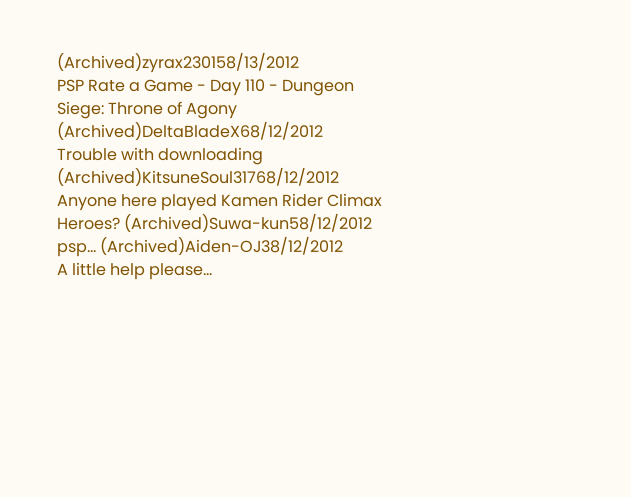(Archived)zyrax230158/13/2012
PSP Rate a Game - Day 110 - Dungeon Siege: Throne of Agony (Archived)DeltaBladeX68/12/2012
Trouble with downloading (Archived)KitsuneSoul31768/12/2012
Anyone here played Kamen Rider Climax Heroes? (Archived)Suwa-kun58/12/2012
psp... (Archived)Aiden-OJ38/12/2012
A little help please...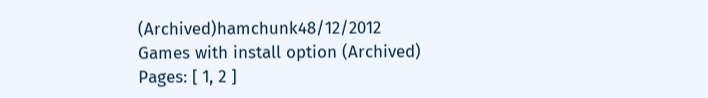(Archived)hamchunk48/12/2012
Games with install option (Archived)
Pages: [ 1, 2 ]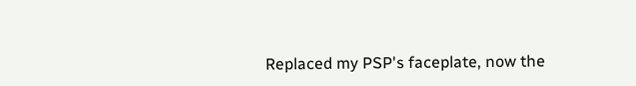Replaced my PSP's faceplate, now the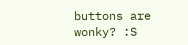buttons are wonky? :S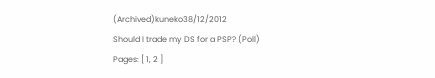(Archived)kuneko38/12/2012
Should I trade my DS for a PSP? (Poll)
Pages: [ 1, 2 ]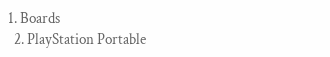1. Boards
  2. PlayStation Portable